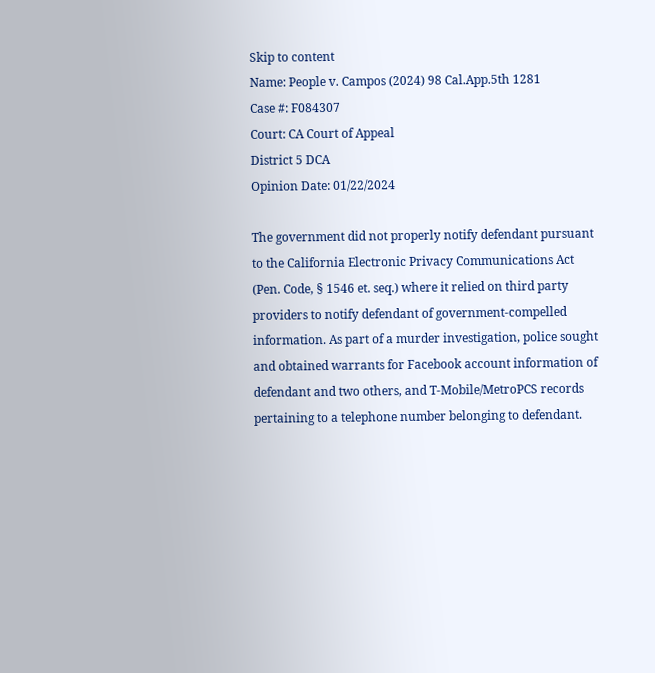Skip to content
Name: People v. Campos (2024) 98 Cal.App.5th 1281
Case #: F084307
Court: CA Court of Appeal
District 5 DCA
Opinion Date: 01/22/2024

The government did not properly notify defendant pursuant to the California Electronic Privacy Communications Act (Pen. Code, § 1546 et. seq.) where it relied on third party providers to notify defendant of government-compelled information. As part of a murder investigation, police sought and obtained warrants for Facebook account information of defendant and two others, and T-Mobile/MetroPCS records pertaining to a telephone number belonging to defendant.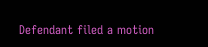Defendant filed a motion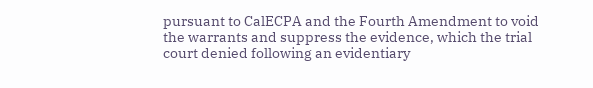pursuant to CalECPA and the Fourth Amendment to void the warrants and suppress the evidence, which the trial court denied following an evidentiary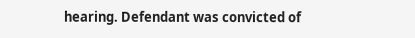hearing. Defendant was convicted of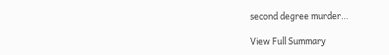second degree murder…

View Full Summary